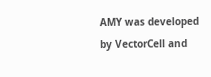AMY was developed by VectorCell and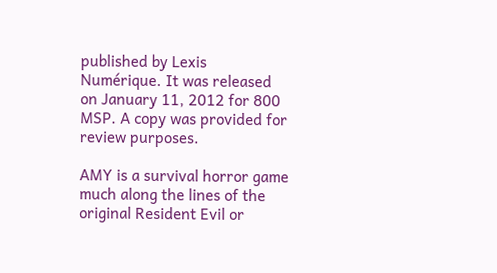published by Lexis Numérique. It was released on January 11, 2012 for 800 MSP. A copy was provided for review purposes.

AMY is a survival horror game much along the lines of the original Resident Evil or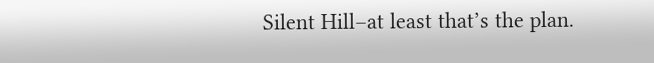Silent Hill–at least that’s the plan.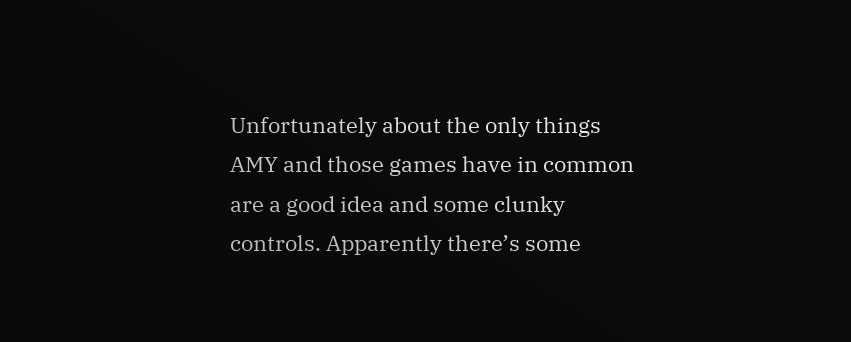Unfortunately about the only things AMY and those games have in common are a good idea and some clunky controls. Apparently there’s some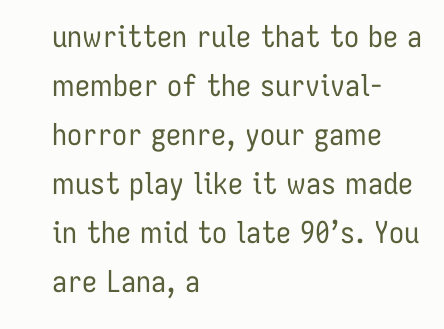unwritten rule that to be a member of the survival-horror genre, your game must play like it was made in the mid to late 90’s. You are Lana, a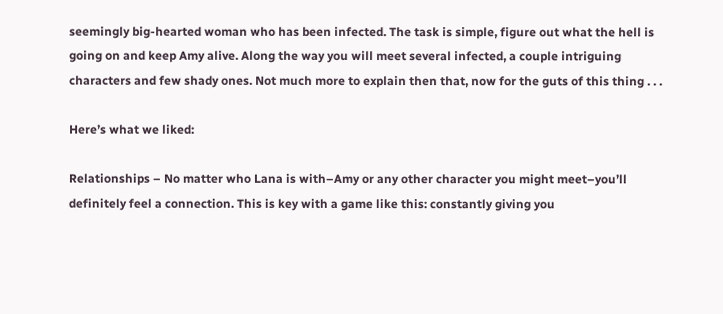seemingly big-hearted woman who has been infected. The task is simple, figure out what the hell is going on and keep Amy alive. Along the way you will meet several infected, a couple intriguing characters and few shady ones. Not much more to explain then that, now for the guts of this thing . . .

Here’s what we liked:

Relationships – No matter who Lana is with–Amy or any other character you might meet–you’ll definitely feel a connection. This is key with a game like this: constantly giving you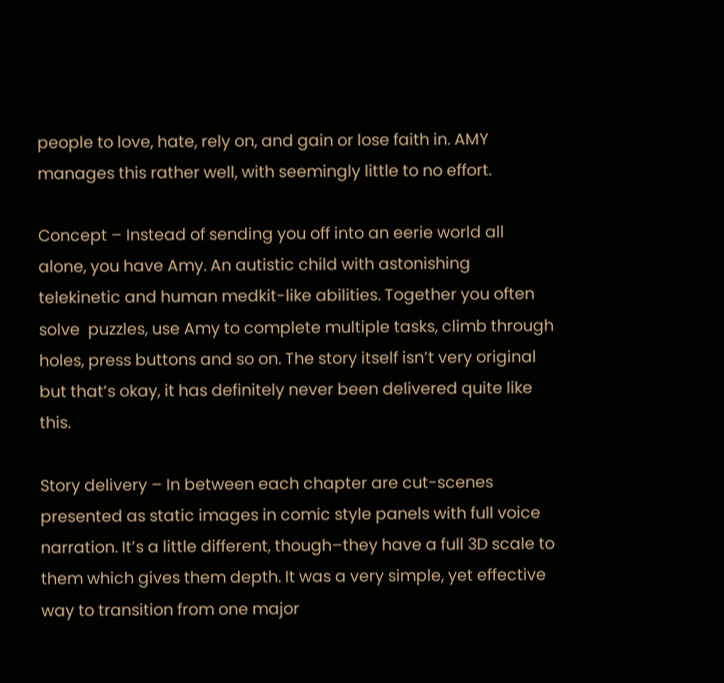people to love, hate, rely on, and gain or lose faith in. AMY manages this rather well, with seemingly little to no effort.

Concept – Instead of sending you off into an eerie world all alone, you have Amy. An autistic child with astonishing telekinetic and human medkit-like abilities. Together you often solve  puzzles, use Amy to complete multiple tasks, climb through holes, press buttons and so on. The story itself isn’t very original but that’s okay, it has definitely never been delivered quite like this.

Story delivery – In between each chapter are cut-scenes presented as static images in comic style panels with full voice narration. It’s a little different, though–they have a full 3D scale to them which gives them depth. It was a very simple, yet effective way to transition from one major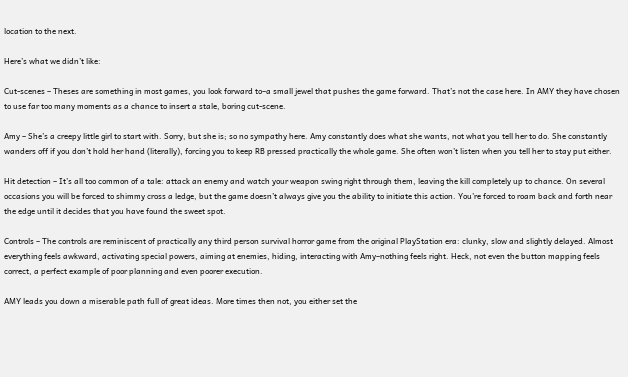location to the next.

Here’s what we didn’t like:

Cut-scenes – Theses are something in most games, you look forward to–a small jewel that pushes the game forward. That’s not the case here. In AMY they have chosen to use far too many moments as a chance to insert a stale, boring cut-scene.

Amy – She’s a creepy little girl to start with. Sorry, but she is; so no sympathy here. Amy constantly does what she wants, not what you tell her to do. She constantly wanders off if you don’t hold her hand (literally), forcing you to keep RB pressed practically the whole game. She often won’t listen when you tell her to stay put either.

Hit detection – It’s all too common of a tale: attack an enemy and watch your weapon swing right through them, leaving the kill completely up to chance. On several occasions you will be forced to shimmy cross a ledge, but the game doesn’t always give you the ability to initiate this action. You’re forced to roam back and forth near the edge until it decides that you have found the sweet spot.

Controls – The controls are reminiscent of practically any third person survival horror game from the original PlayStation era: clunky, slow and slightly delayed. Almost everything feels awkward, activating special powers, aiming at enemies, hiding, interacting with Amy–nothing feels right. Heck, not even the button mapping feels correct, a perfect example of poor planning and even poorer execution.

AMY leads you down a miserable path full of great ideas. More times then not, you either set the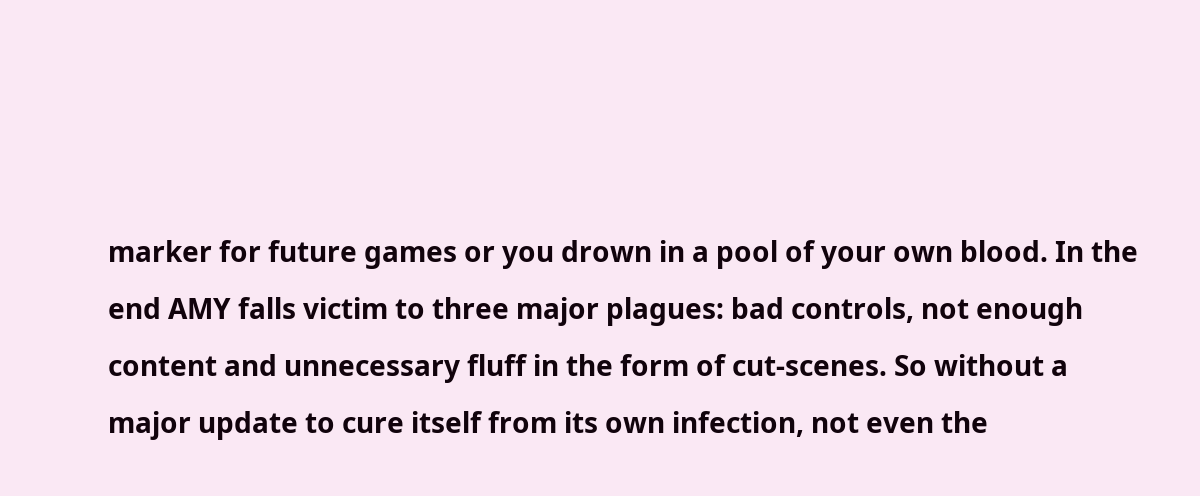marker for future games or you drown in a pool of your own blood. In the end AMY falls victim to three major plagues: bad controls, not enough content and unnecessary fluff in the form of cut-scenes. So without a major update to cure itself from its own infection, not even the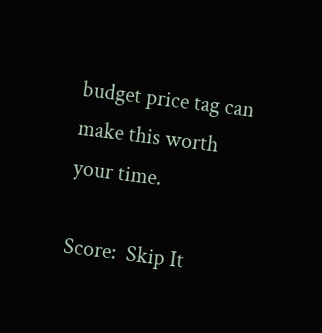budget price tag can make this worth your time.

Score:  Skip It